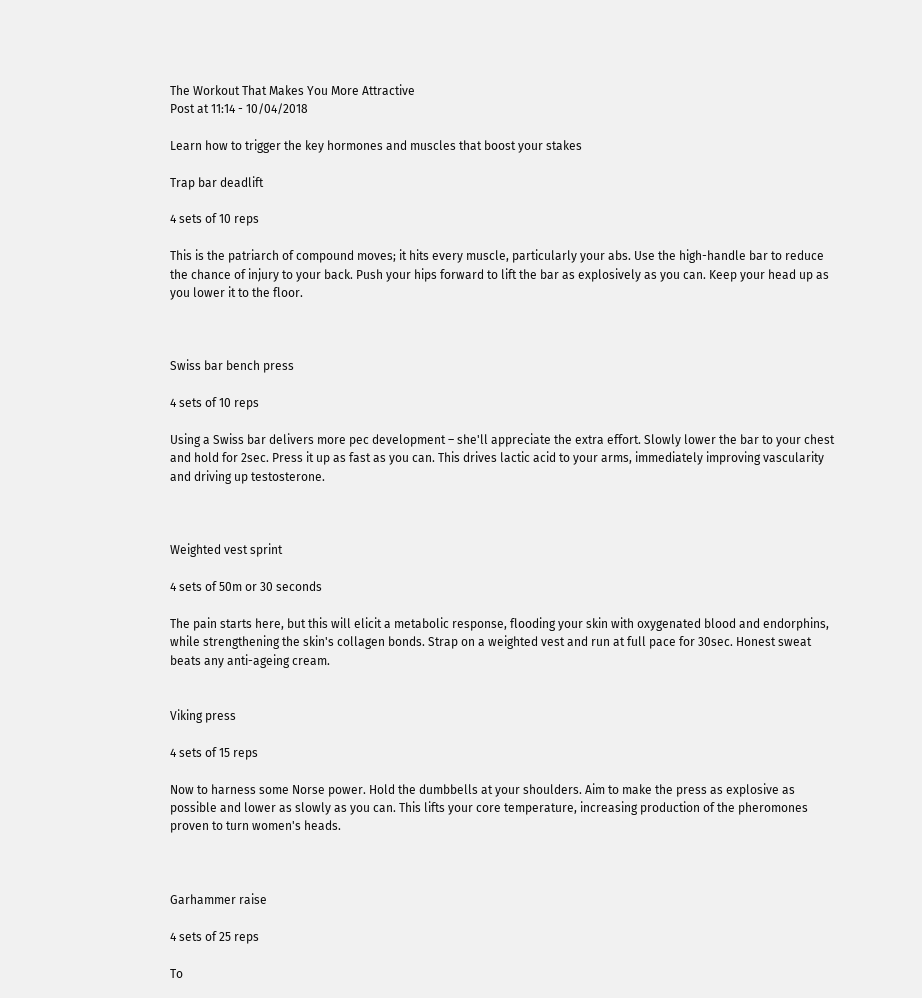The Workout That Makes You More Attractive
Post at 11:14 - 10/04/2018

Learn how to trigger the key hormones and muscles that boost your stakes

Trap bar deadlift

4 sets of 10 reps

This is the patriarch of compound moves; it hits every muscle, particularly your abs. Use the high-handle bar to reduce the chance of injury to your back. Push your hips forward to lift the bar as explosively as you can. Keep your head up as you lower it to the floor.



Swiss bar bench press

4 sets of 10 reps

Using a Swiss bar delivers more pec development – she'll appreciate the extra effort. Slowly lower the bar to your chest and hold for 2sec. Press it up as fast as you can. This drives lactic acid to your arms, immediately improving vascularity and driving up testosterone.



Weighted vest sprint

4 sets of 50m or 30 seconds

The pain starts here, but this will elicit a metabolic response, flooding your skin with oxygenated blood and endorphins, while strengthening the skin's collagen bonds. Strap on a weighted vest and run at full pace for 30sec. Honest sweat beats any anti-ageing cream.


Viking press

4 sets of 15 reps

Now to harness some Norse power. Hold the dumbbells at your shoulders. Aim to make the press as explosive as possible and lower as slowly as you can. This lifts your core temperature, increasing production of the pheromones proven to turn women's heads.



Garhammer raise

4 sets of 25 reps

To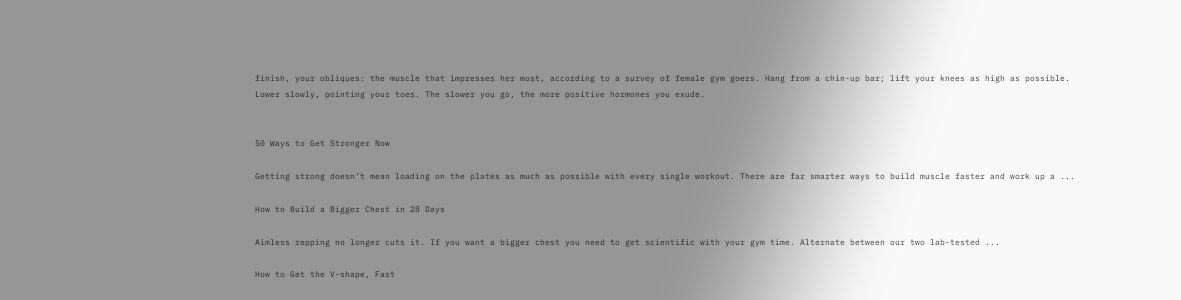finish, your obliques: the muscle that impresses her most, according to a survey of female gym goers. Hang from a chin-up bar; lift your knees as high as possible. Lower slowly, pointing your toes. The slower you go, the more positive hormones you exude.


50 Ways to Get Stronger Now

Getting strong doesn’t mean loading on the plates as much as possible with every single workout. There are far smarter ways to build muscle faster and work up a ...

How to Build a Bigger Chest in 28 Days

Aimless repping no longer cuts it. If you want a bigger chest you need to get scientific with your gym time. Alternate between our two lab-tested ...

How to Get the V-shape, Fast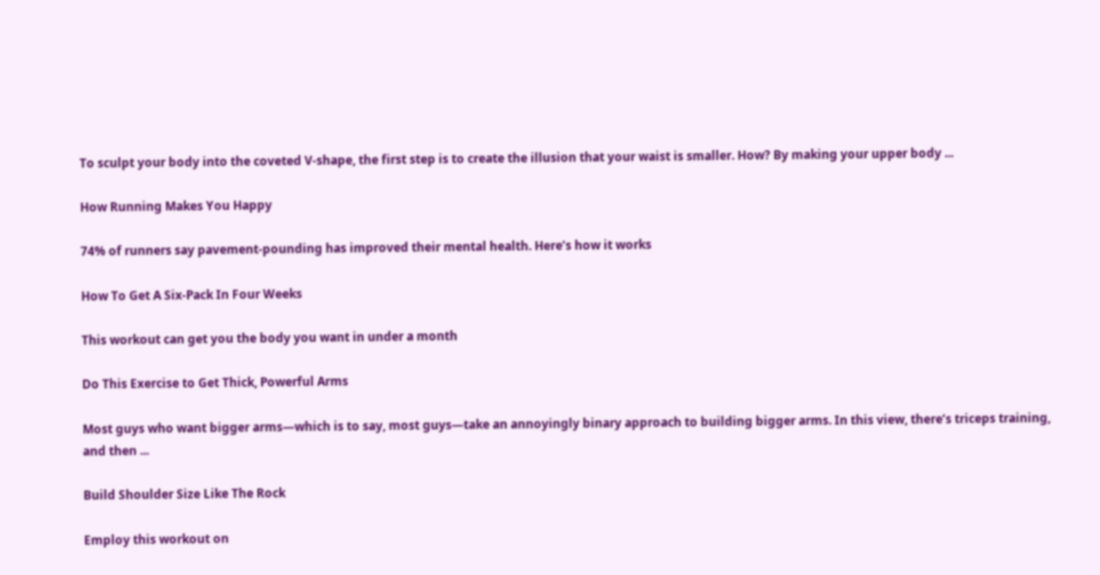To sculpt your body into the coveted V-shape, the first step is to create the illusion that your waist is smaller. How? By making your upper body ...

How Running Makes You Happy

74% of runners say pavement-pounding has improved their mental health. Here’s how it works

How To Get A Six-Pack In Four Weeks

This workout can get you the body you want in under a month

Do This Exercise to Get Thick, Powerful Arms

Most guys who want bigger arms—which is to say, most guys—take an annoyingly binary approach to building bigger arms. In this view, there’s triceps training, and then ...

Build Shoulder Size Like The Rock

Employ this workout on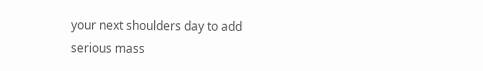your next shoulders day to add serious mass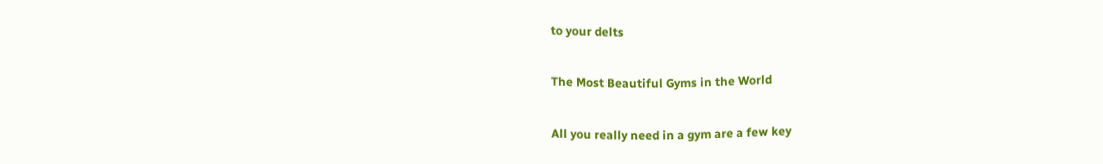to your delts

The Most Beautiful Gyms in the World

All you really need in a gym are a few key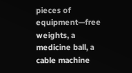pieces of equipment—free weights, a medicine ball, a cable machine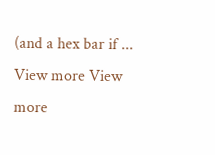(and a hex bar if ...
View more View more